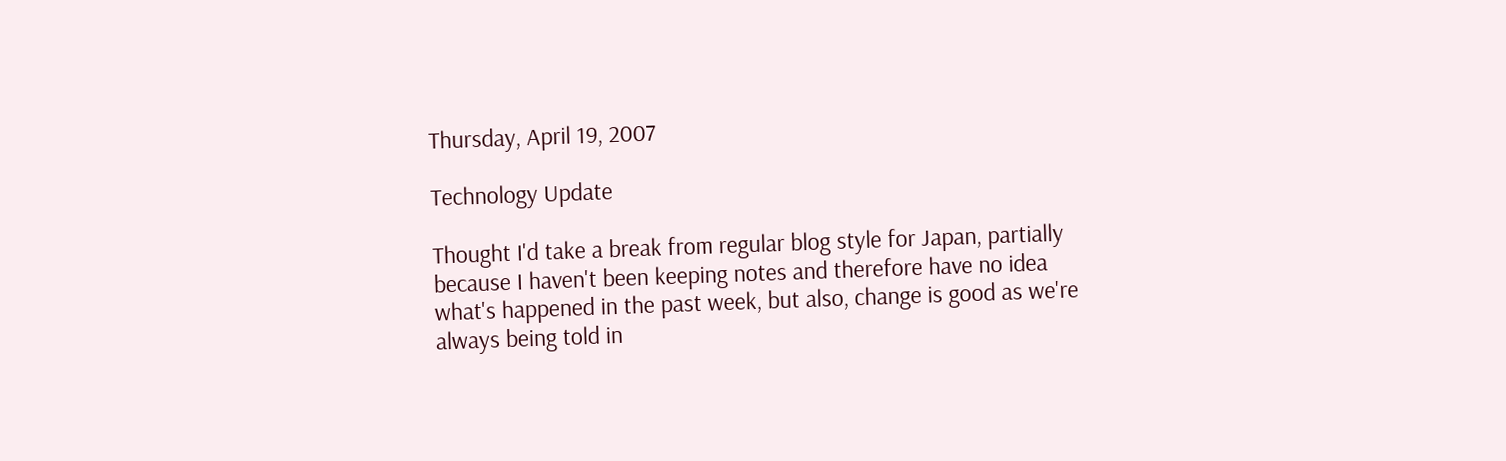Thursday, April 19, 2007

Technology Update

Thought I'd take a break from regular blog style for Japan, partially because I haven't been keeping notes and therefore have no idea what's happened in the past week, but also, change is good as we're always being told in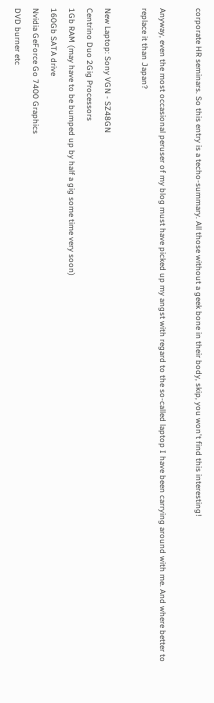corporate HR seminars. So this entry is a techo-summary. All those without a geek bone in their body, skip, you won't find this interesting!

Anyway, even the most occasional peruser of my blog must have picked up my angst with regard to the so-called laptop I have been carrying around with me. And where better to replace it than Japan?

New Laptop: Sony VGN - SZ48GN
Centrino Duo 2Gig Processors
1Gb RAM (may have to be bumped up by half a gig some time very soon)
160Gb SATA drive
Nvidia GeForce Go 7400 Graphics
DVD burner etc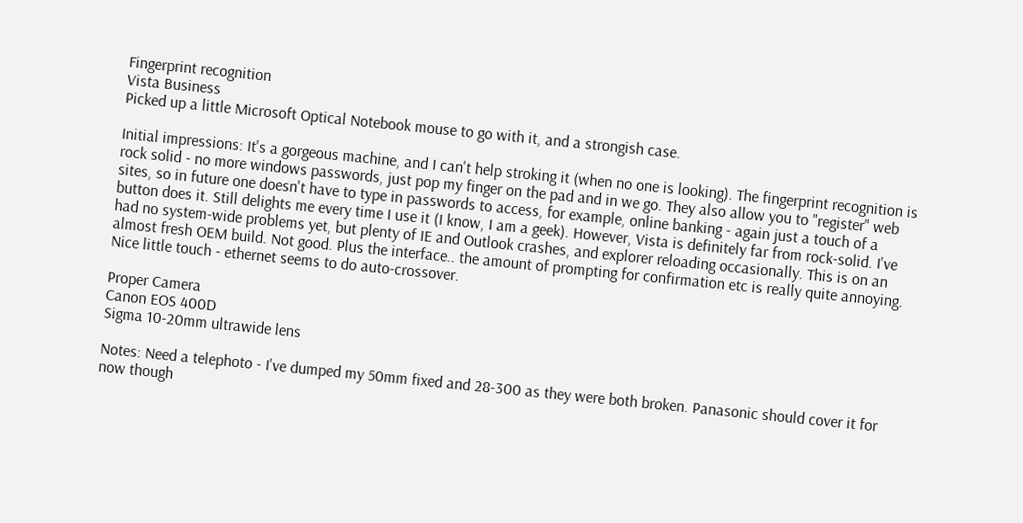Fingerprint recognition
Vista Business
Picked up a little Microsoft Optical Notebook mouse to go with it, and a strongish case.

Initial impressions: It's a gorgeous machine, and I can't help stroking it (when no one is looking). The fingerprint recognition is rock solid - no more windows passwords, just pop my finger on the pad and in we go. They also allow you to "register" web sites, so in future one doesn't have to type in passwords to access, for example, online banking - again just a touch of a button does it. Still delights me every time I use it (I know, I am a geek). However, Vista is definitely far from rock-solid. I've had no system-wide problems yet, but plenty of IE and Outlook crashes, and explorer reloading occasionally. This is on an almost fresh OEM build. Not good. Plus the interface.. the amount of prompting for confirmation etc is really quite annoying. Nice little touch - ethernet seems to do auto-crossover.

Proper Camera
Canon EOS 400D
Sigma 10-20mm ultrawide lens

Notes: Need a telephoto - I've dumped my 50mm fixed and 28-300 as they were both broken. Panasonic should cover it for now though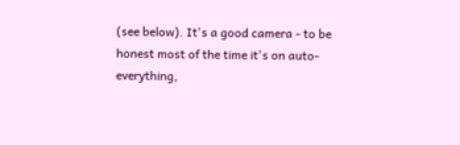(see below). It's a good camera - to be honest most of the time it's on auto-everything,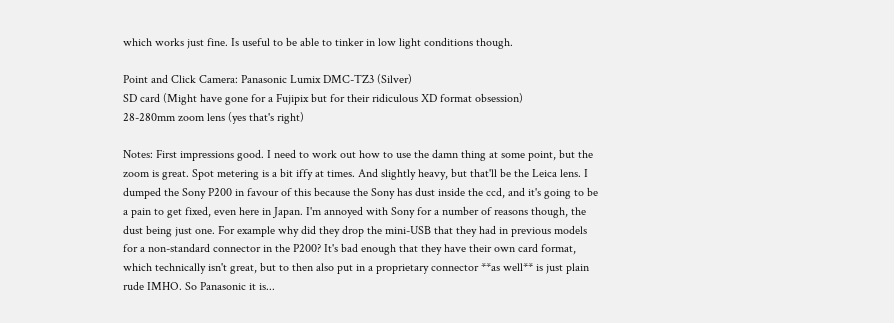which works just fine. Is useful to be able to tinker in low light conditions though.

Point and Click Camera: Panasonic Lumix DMC-TZ3 (Silver)
SD card (Might have gone for a Fujipix but for their ridiculous XD format obsession)
28-280mm zoom lens (yes that's right)

Notes: First impressions good. I need to work out how to use the damn thing at some point, but the zoom is great. Spot metering is a bit iffy at times. And slightly heavy, but that'll be the Leica lens. I dumped the Sony P200 in favour of this because the Sony has dust inside the ccd, and it's going to be a pain to get fixed, even here in Japan. I'm annoyed with Sony for a number of reasons though, the dust being just one. For example why did they drop the mini-USB that they had in previous models for a non-standard connector in the P200? It's bad enough that they have their own card format, which technically isn't great, but to then also put in a proprietary connector **as well** is just plain rude IMHO. So Panasonic it is...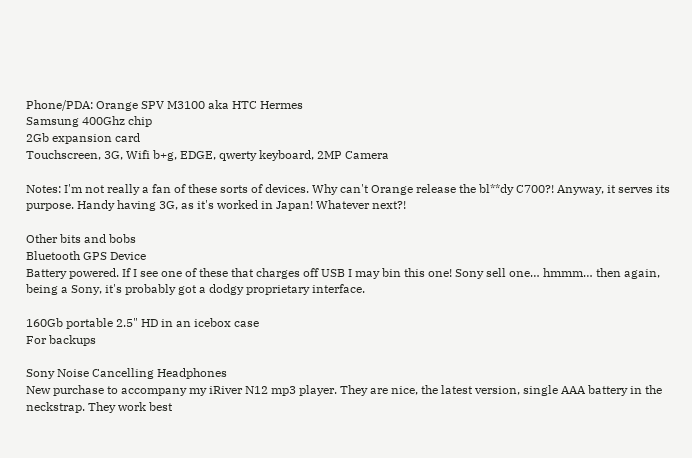Phone/PDA: Orange SPV M3100 aka HTC Hermes
Samsung 400Ghz chip
2Gb expansion card
Touchscreen, 3G, Wifi b+g, EDGE, qwerty keyboard, 2MP Camera

Notes: I'm not really a fan of these sorts of devices. Why can't Orange release the bl**dy C700?! Anyway, it serves its purpose. Handy having 3G, as it's worked in Japan! Whatever next?!

Other bits and bobs
Bluetooth GPS Device
Battery powered. If I see one of these that charges off USB I may bin this one! Sony sell one… hmmm… then again, being a Sony, it's probably got a dodgy proprietary interface.

160Gb portable 2.5" HD in an icebox case
For backups

Sony Noise Cancelling Headphones
New purchase to accompany my iRiver N12 mp3 player. They are nice, the latest version, single AAA battery in the neckstrap. They work best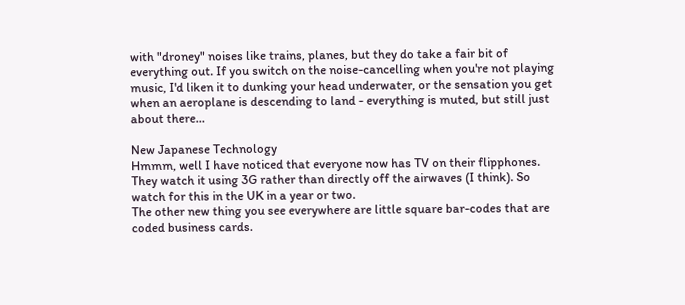with "droney" noises like trains, planes, but they do take a fair bit of everything out. If you switch on the noise-cancelling when you're not playing music, I'd liken it to dunking your head underwater, or the sensation you get when an aeroplane is descending to land - everything is muted, but still just about there…

New Japanese Technology
Hmmm, well I have noticed that everyone now has TV on their flipphones. They watch it using 3G rather than directly off the airwaves (I think). So watch for this in the UK in a year or two.
The other new thing you see everywhere are little square bar-codes that are coded business cards.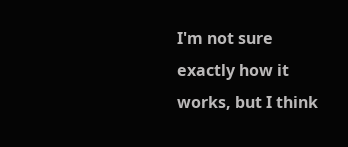I'm not sure exactly how it works, but I think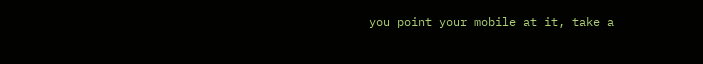you point your mobile at it, take a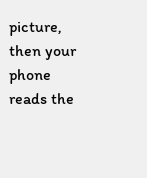picture, then your phone reads the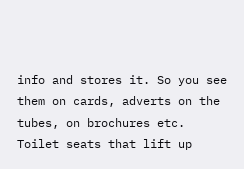info and stores it. So you see them on cards, adverts on the tubes, on brochures etc.
Toilet seats that lift up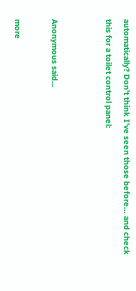automatically? Don't think I've seen those before… and check this for a toilet control panel:


Anonymous said...

more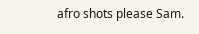afro shots please Sam.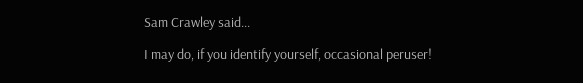Sam Crawley said...

I may do, if you identify yourself, occasional peruser!